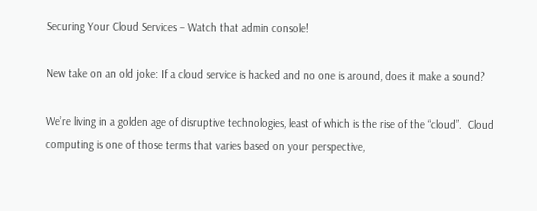Securing Your Cloud Services – Watch that admin console!

New take on an old joke: If a cloud service is hacked and no one is around, does it make a sound?

We’re living in a golden age of disruptive technologies, least of which is the rise of the “cloud”.  Cloud computing is one of those terms that varies based on your perspective,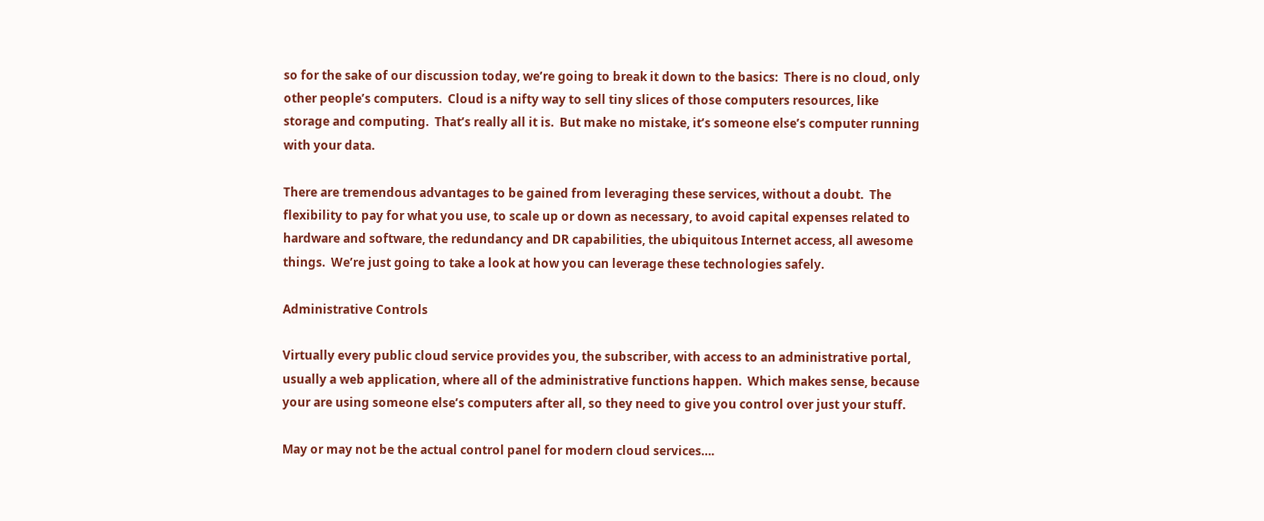so for the sake of our discussion today, we’re going to break it down to the basics:  There is no cloud, only other people’s computers.  Cloud is a nifty way to sell tiny slices of those computers resources, like storage and computing.  That’s really all it is.  But make no mistake, it’s someone else’s computer running with your data.

There are tremendous advantages to be gained from leveraging these services, without a doubt.  The flexibility to pay for what you use, to scale up or down as necessary, to avoid capital expenses related to hardware and software, the redundancy and DR capabilities, the ubiquitous Internet access, all awesome things.  We’re just going to take a look at how you can leverage these technologies safely.

Administrative Controls

Virtually every public cloud service provides you, the subscriber, with access to an administrative portal, usually a web application, where all of the administrative functions happen.  Which makes sense, because your are using someone else’s computers after all, so they need to give you control over just your stuff.

May or may not be the actual control panel for modern cloud services….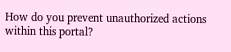How do you prevent unauthorized actions within this portal?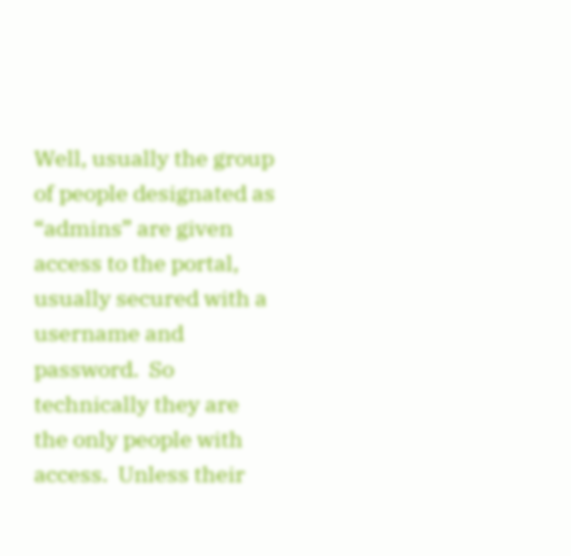Well, usually the group of people designated as “admins” are given access to the portal, usually secured with a username and password.  So technically they are the only people with access.  Unless their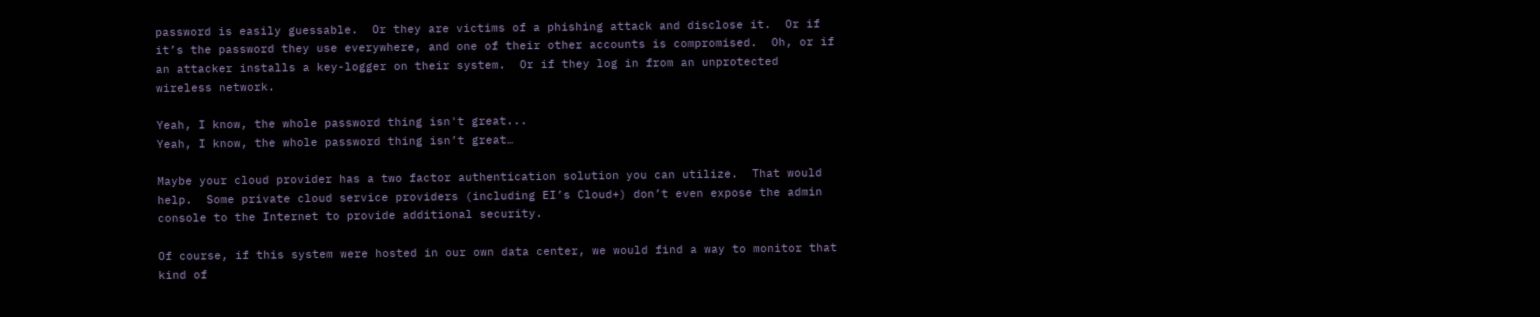password is easily guessable.  Or they are victims of a phishing attack and disclose it.  Or if it’s the password they use everywhere, and one of their other accounts is compromised.  Oh, or if an attacker installs a key-logger on their system.  Or if they log in from an unprotected wireless network.

Yeah, I know, the whole password thing isn't great...
Yeah, I know, the whole password thing isn’t great…

Maybe your cloud provider has a two factor authentication solution you can utilize.  That would help.  Some private cloud service providers (including EI’s Cloud+) don’t even expose the admin console to the Internet to provide additional security.

Of course, if this system were hosted in our own data center, we would find a way to monitor that kind of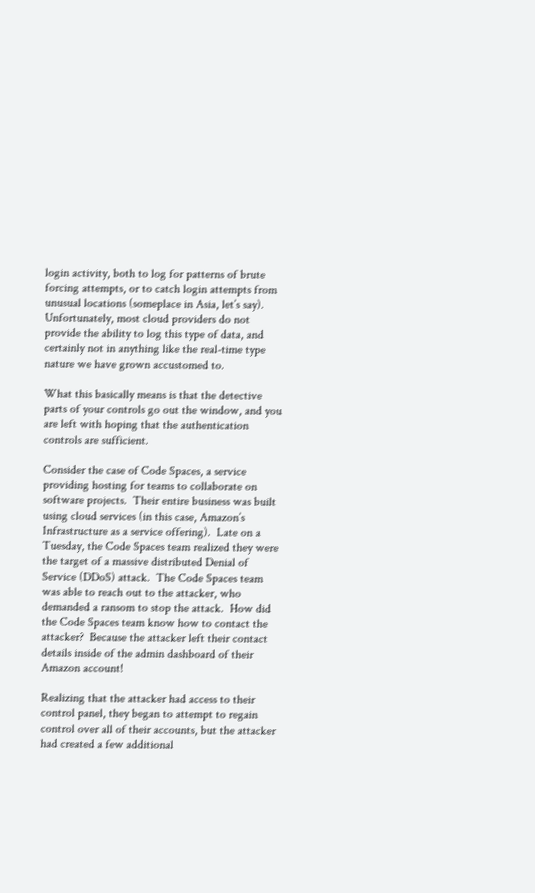login activity, both to log for patterns of brute forcing attempts, or to catch login attempts from unusual locations (someplace in Asia, let’s say).  Unfortunately, most cloud providers do not provide the ability to log this type of data, and certainly not in anything like the real-time type nature we have grown accustomed to.

What this basically means is that the detective parts of your controls go out the window, and you are left with hoping that the authentication controls are sufficient.

Consider the case of Code Spaces, a service providing hosting for teams to collaborate on software projects.  Their entire business was built using cloud services (in this case, Amazon’s Infrastructure as a service offering).  Late on a Tuesday, the Code Spaces team realized they were the target of a massive distributed Denial of Service (DDoS) attack.  The Code Spaces team was able to reach out to the attacker, who demanded a ransom to stop the attack.  How did the Code Spaces team know how to contact the attacker?  Because the attacker left their contact details inside of the admin dashboard of their Amazon account!

Realizing that the attacker had access to their control panel, they began to attempt to regain control over all of their accounts, but the attacker had created a few additional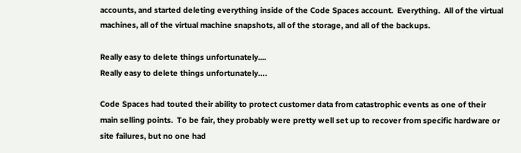accounts, and started deleting everything inside of the Code Spaces account.  Everything.  All of the virtual machines, all of the virtual machine snapshots, all of the storage, and all of the backups.

Really easy to delete things unfortunately....
Really easy to delete things unfortunately….

Code Spaces had touted their ability to protect customer data from catastrophic events as one of their main selling points.  To be fair, they probably were pretty well set up to recover from specific hardware or site failures, but no one had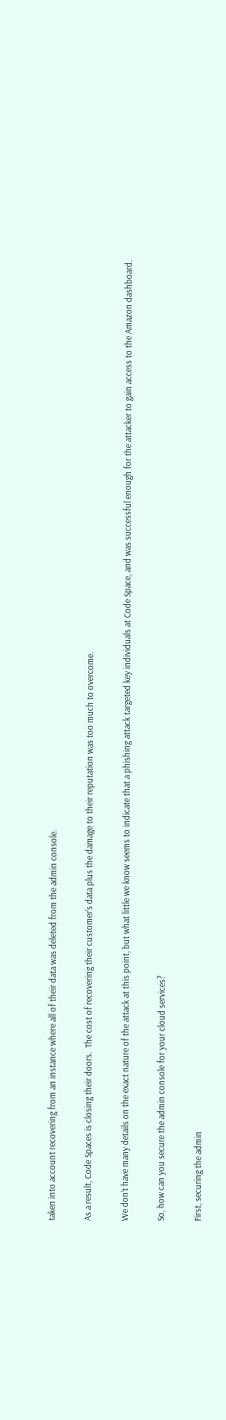taken into account recovering from an instance where all of their data was deleted from the admin console.

As a result, Code Spaces is closing their doors.  The cost of recovering their customer’s data plus the damage to their reputation was too much to overcome.

We don’t have many details on the exact nature of the attack at this point, but what little we know seems to indicate that a phishing attack targeted key individuals at Code Space, and was successful enough for the attacker to gain access to the Amazon dashboard.

So, how can you secure the admin console for your cloud services?

First, securing the admin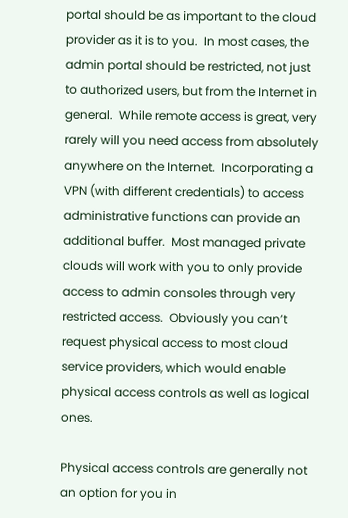portal should be as important to the cloud provider as it is to you.  In most cases, the admin portal should be restricted, not just to authorized users, but from the Internet in general.  While remote access is great, very rarely will you need access from absolutely anywhere on the Internet.  Incorporating a VPN (with different credentials) to access administrative functions can provide an additional buffer.  Most managed private clouds will work with you to only provide access to admin consoles through very restricted access.  Obviously you can’t request physical access to most cloud service providers, which would enable physical access controls as well as logical ones.

Physical access controls are generally not an option for you in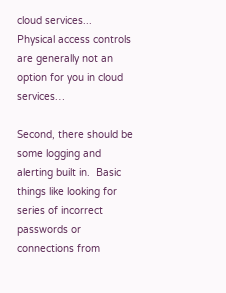cloud services...
Physical access controls are generally not an option for you in cloud services…

Second, there should be some logging and alerting built in.  Basic things like looking for series of incorrect passwords or connections from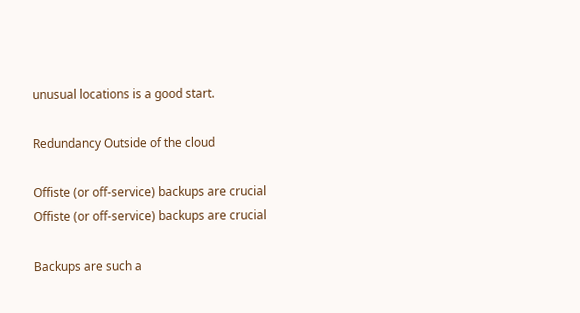unusual locations is a good start.

Redundancy Outside of the cloud

Offiste (or off-service) backups are crucial
Offiste (or off-service) backups are crucial

Backups are such a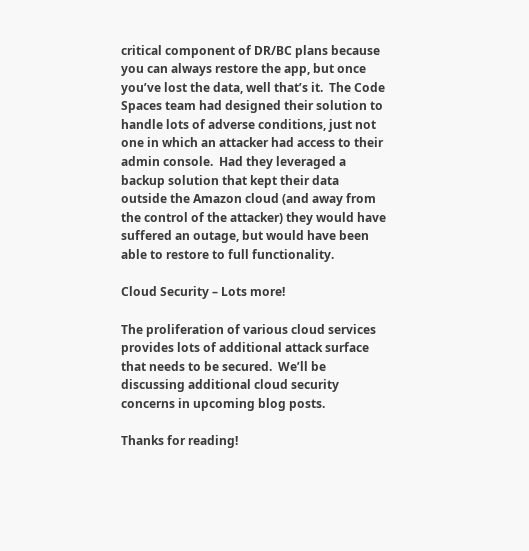critical component of DR/BC plans because you can always restore the app, but once you’ve lost the data, well that’s it.  The Code Spaces team had designed their solution to handle lots of adverse conditions, just not one in which an attacker had access to their admin console.  Had they leveraged a backup solution that kept their data outside the Amazon cloud (and away from the control of the attacker) they would have suffered an outage, but would have been able to restore to full functionality.

Cloud Security – Lots more!

The proliferation of various cloud services provides lots of additional attack surface that needs to be secured.  We’ll be discussing additional cloud security concerns in upcoming blog posts.

Thanks for reading!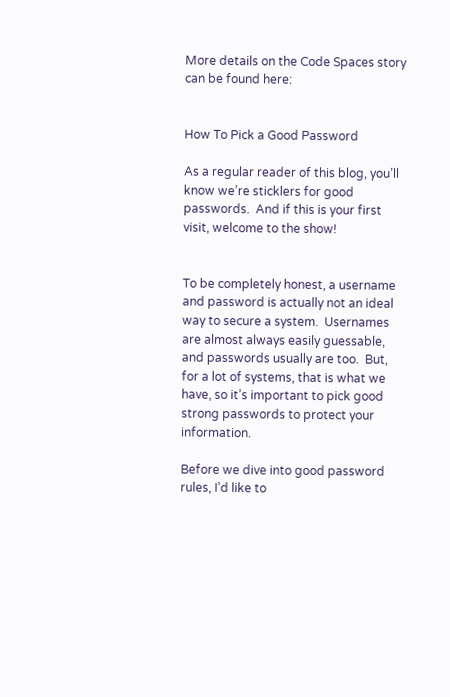More details on the Code Spaces story can be found here:


How To Pick a Good Password

As a regular reader of this blog, you’ll know we’re sticklers for good passwords.  And if this is your first visit, welcome to the show!


To be completely honest, a username and password is actually not an ideal way to secure a system.  Usernames are almost always easily guessable, and passwords usually are too.  But, for a lot of systems, that is what we have, so it’s important to pick good strong passwords to protect your information.

Before we dive into good password rules, I’d like to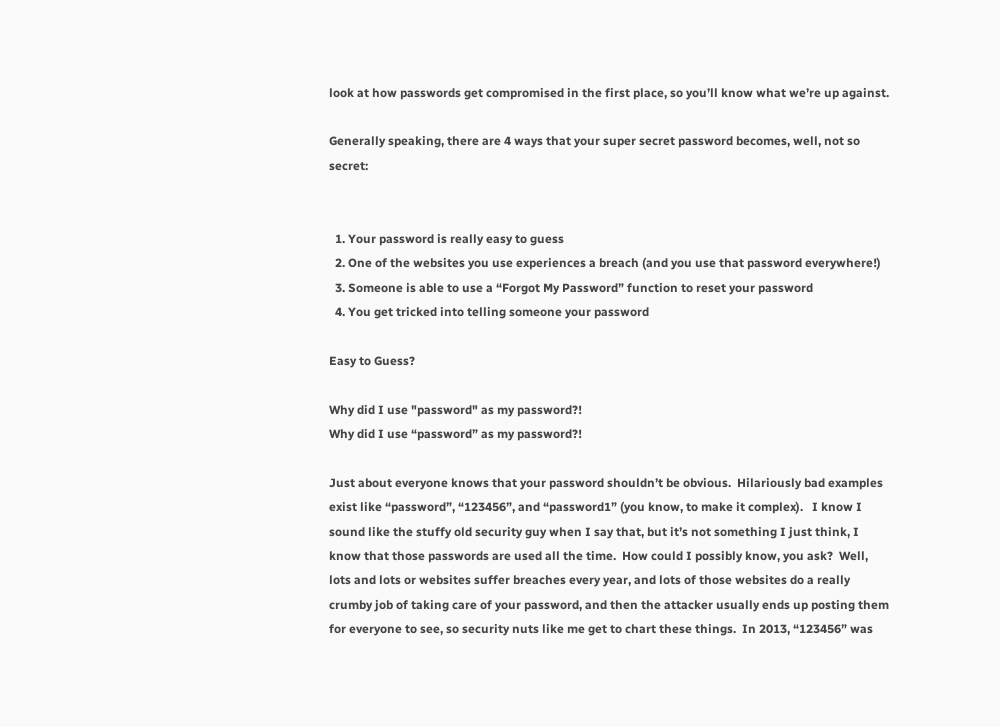look at how passwords get compromised in the first place, so you’ll know what we’re up against.

Generally speaking, there are 4 ways that your super secret password becomes, well, not so secret:


  1. Your password is really easy to guess
  2. One of the websites you use experiences a breach (and you use that password everywhere!)
  3. Someone is able to use a “Forgot My Password” function to reset your password
  4. You get tricked into telling someone your password

Easy to Guess?

Why did I use "password" as my password?!
Why did I use “password” as my password?!

Just about everyone knows that your password shouldn’t be obvious.  Hilariously bad examples exist like “password”, “123456”, and “password1” (you know, to make it complex).   I know I sound like the stuffy old security guy when I say that, but it’s not something I just think, I know that those passwords are used all the time.  How could I possibly know, you ask?  Well, lots and lots or websites suffer breaches every year, and lots of those websites do a really crumby job of taking care of your password, and then the attacker usually ends up posting them for everyone to see, so security nuts like me get to chart these things.  In 2013, “123456” was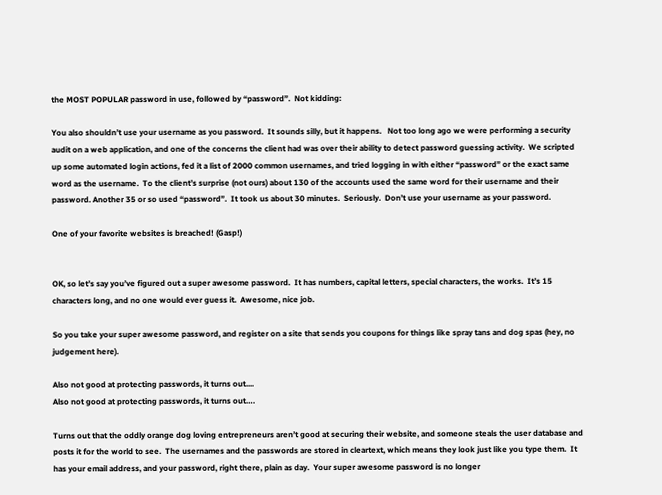the MOST POPULAR password in use, followed by “password”.  Not kidding:

You also shouldn’t use your username as you password.  It sounds silly, but it happens.   Not too long ago we were performing a security audit on a web application, and one of the concerns the client had was over their ability to detect password guessing activity.  We scripted up some automated login actions, fed it a list of 2000 common usernames, and tried logging in with either “password” or the exact same word as the username.  To the client’s surprise (not ours) about 130 of the accounts used the same word for their username and their password. Another 35 or so used “password”.  It took us about 30 minutes.  Seriously.  Don’t use your username as your password.

One of your favorite websites is breached! (Gasp!)


OK, so let’s say you’ve figured out a super awesome password.  It has numbers, capital letters, special characters, the works.  It’s 15 characters long, and no one would ever guess it.  Awesome, nice job.

So you take your super awesome password, and register on a site that sends you coupons for things like spray tans and dog spas (hey, no judgement here).

Also not good at protecting passwords, it turns out....
Also not good at protecting passwords, it turns out….

Turns out that the oddly orange dog loving entrepreneurs aren’t good at securing their website, and someone steals the user database and posts it for the world to see.  The usernames and the passwords are stored in cleartext, which means they look just like you type them.  It has your email address, and your password, right there, plain as day.  Your super awesome password is no longer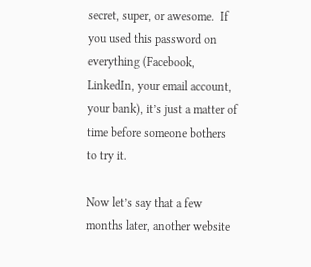secret, super, or awesome.  If you used this password on everything (Facebook, LinkedIn, your email account, your bank), it’s just a matter of time before someone bothers to try it.

Now let’s say that a few months later, another website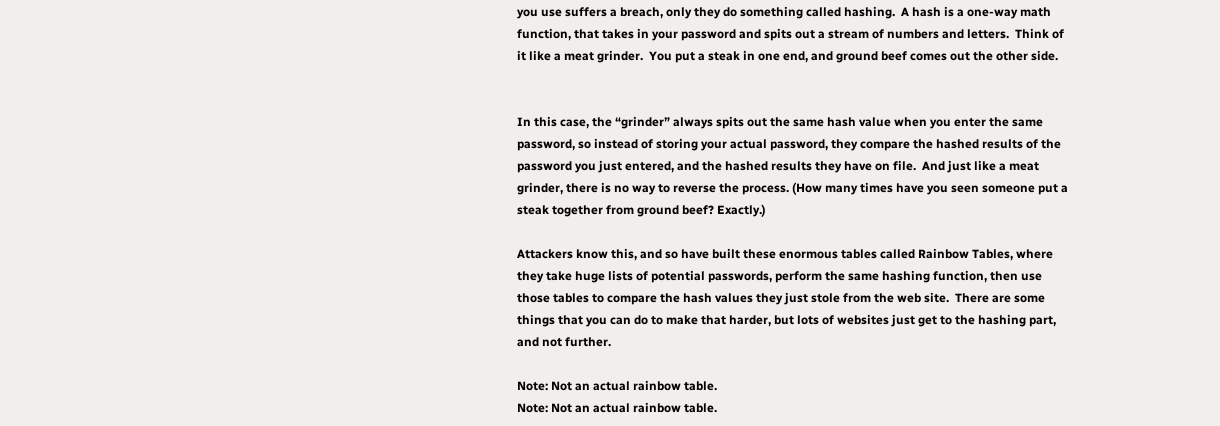you use suffers a breach, only they do something called hashing.  A hash is a one-way math function, that takes in your password and spits out a stream of numbers and letters.  Think of it like a meat grinder.  You put a steak in one end, and ground beef comes out the other side.


In this case, the “grinder” always spits out the same hash value when you enter the same password, so instead of storing your actual password, they compare the hashed results of the password you just entered, and the hashed results they have on file.  And just like a meat grinder, there is no way to reverse the process. (How many times have you seen someone put a steak together from ground beef? Exactly.)

Attackers know this, and so have built these enormous tables called Rainbow Tables, where they take huge lists of potential passwords, perform the same hashing function, then use those tables to compare the hash values they just stole from the web site.  There are some things that you can do to make that harder, but lots of websites just get to the hashing part, and not further.

Note: Not an actual rainbow table.
Note: Not an actual rainbow table.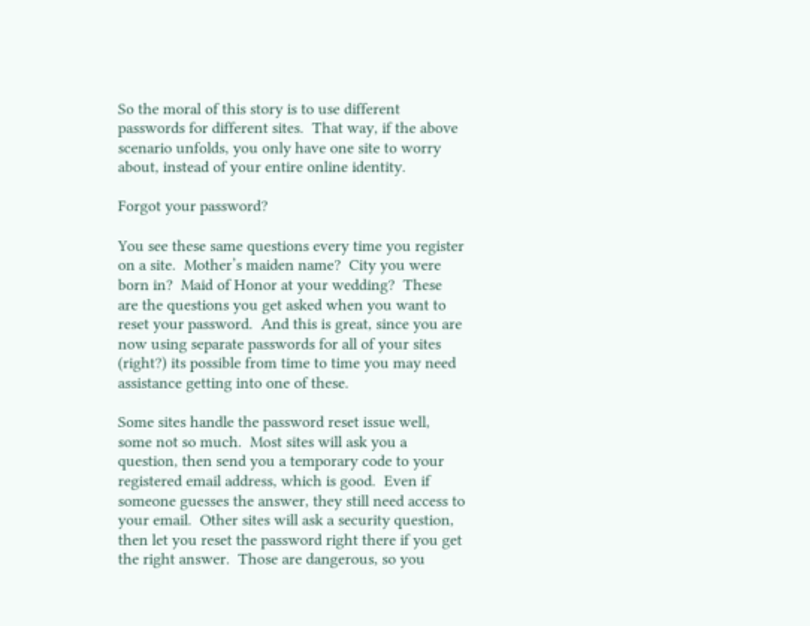So the moral of this story is to use different passwords for different sites.  That way, if the above scenario unfolds, you only have one site to worry about, instead of your entire online identity.

Forgot your password?

You see these same questions every time you register on a site.  Mother’s maiden name?  City you were born in?  Maid of Honor at your wedding?  These are the questions you get asked when you want to reset your password.  And this is great, since you are now using separate passwords for all of your sites (right?) its possible from time to time you may need assistance getting into one of these.

Some sites handle the password reset issue well, some not so much.  Most sites will ask you a question, then send you a temporary code to your registered email address, which is good.  Even if someone guesses the answer, they still need access to your email.  Other sites will ask a security question, then let you reset the password right there if you get the right answer.  Those are dangerous, so you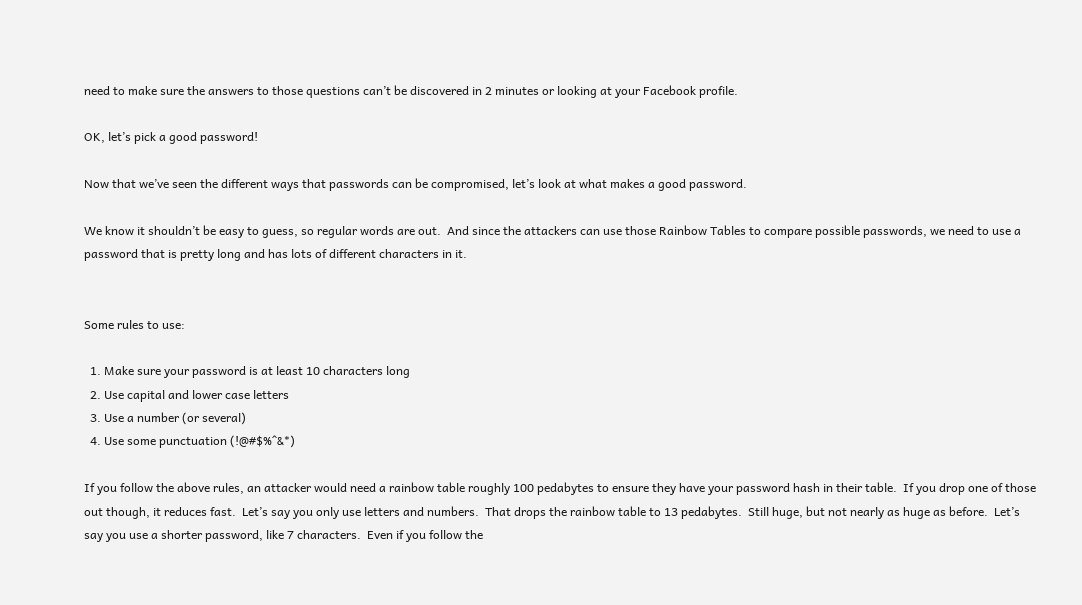need to make sure the answers to those questions can’t be discovered in 2 minutes or looking at your Facebook profile.

OK, let’s pick a good password!

Now that we’ve seen the different ways that passwords can be compromised, let’s look at what makes a good password.

We know it shouldn’t be easy to guess, so regular words are out.  And since the attackers can use those Rainbow Tables to compare possible passwords, we need to use a password that is pretty long and has lots of different characters in it.


Some rules to use:

  1. Make sure your password is at least 10 characters long
  2. Use capital and lower case letters
  3. Use a number (or several)
  4. Use some punctuation (!@#$%^&*)

If you follow the above rules, an attacker would need a rainbow table roughly 100 pedabytes to ensure they have your password hash in their table.  If you drop one of those out though, it reduces fast.  Let’s say you only use letters and numbers.  That drops the rainbow table to 13 pedabytes.  Still huge, but not nearly as huge as before.  Let’s say you use a shorter password, like 7 characters.  Even if you follow the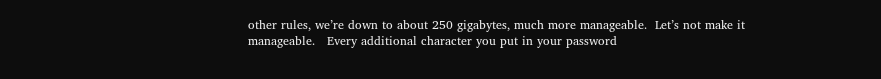other rules, we’re down to about 250 gigabytes, much more manageable.  Let’s not make it manageable.   Every additional character you put in your password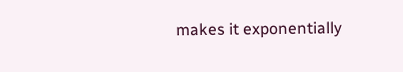makes it exponentially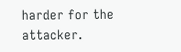harder for the attacker.